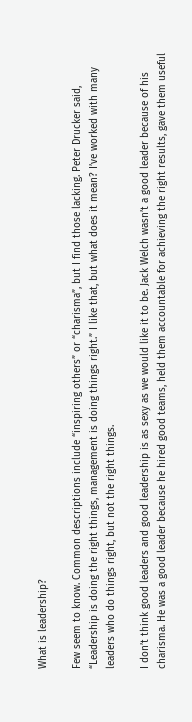What is leadership?

Few seem to know. Common descriptions include “inspiring others” or “charisma”, but I find those lacking. Peter Drucker said, “Leadership is doing the right things, management is doing things right.” I like that, but what does it mean? I’ve worked with many leaders who do things right, but not the right things.

I don’t think good leaders and good leadership is as sexy as we would like it to be. Jack Welch wasn’t a good leader because of his charisma. He was a good leader because he hired good teams, held them accountable for achieving the right results, gave them useful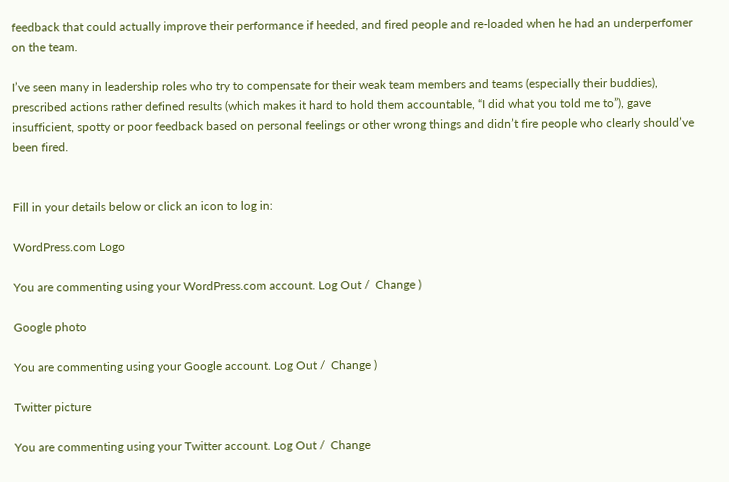feedback that could actually improve their performance if heeded, and fired people and re-loaded when he had an underperfomer on the team.

I’ve seen many in leadership roles who try to compensate for their weak team members and teams (especially their buddies), prescribed actions rather defined results (which makes it hard to hold them accountable, “I did what you told me to”), gave insufficient, spotty or poor feedback based on personal feelings or other wrong things and didn’t fire people who clearly should’ve been fired.


Fill in your details below or click an icon to log in:

WordPress.com Logo

You are commenting using your WordPress.com account. Log Out /  Change )

Google photo

You are commenting using your Google account. Log Out /  Change )

Twitter picture

You are commenting using your Twitter account. Log Out /  Change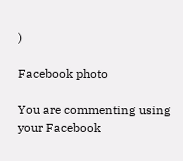)

Facebook photo

You are commenting using your Facebook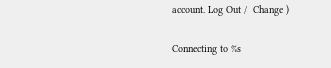account. Log Out /  Change )

Connecting to %s